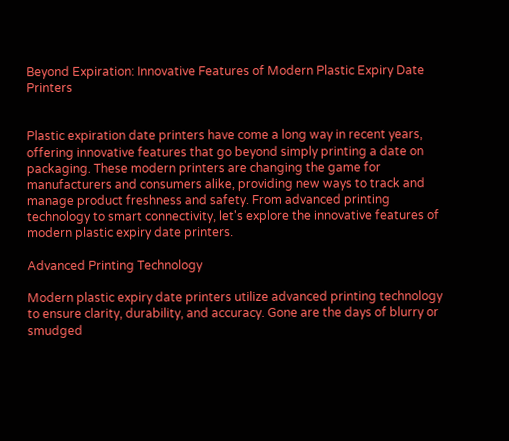Beyond Expiration: Innovative Features of Modern Plastic Expiry Date Printers


Plastic expiration date printers have come a long way in recent years, offering innovative features that go beyond simply printing a date on packaging. These modern printers are changing the game for manufacturers and consumers alike, providing new ways to track and manage product freshness and safety. From advanced printing technology to smart connectivity, let's explore the innovative features of modern plastic expiry date printers.

Advanced Printing Technology

Modern plastic expiry date printers utilize advanced printing technology to ensure clarity, durability, and accuracy. Gone are the days of blurry or smudged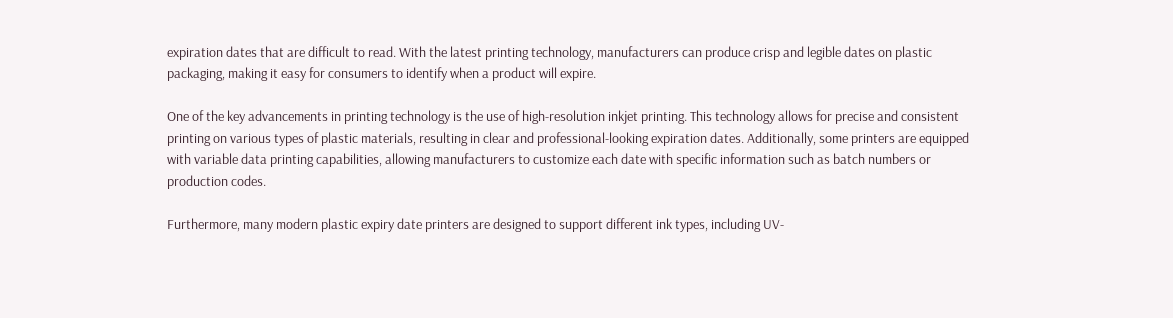expiration dates that are difficult to read. With the latest printing technology, manufacturers can produce crisp and legible dates on plastic packaging, making it easy for consumers to identify when a product will expire.

One of the key advancements in printing technology is the use of high-resolution inkjet printing. This technology allows for precise and consistent printing on various types of plastic materials, resulting in clear and professional-looking expiration dates. Additionally, some printers are equipped with variable data printing capabilities, allowing manufacturers to customize each date with specific information such as batch numbers or production codes.

Furthermore, many modern plastic expiry date printers are designed to support different ink types, including UV-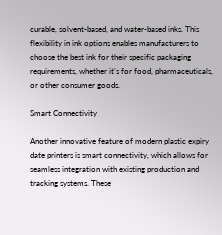curable, solvent-based, and water-based inks. This flexibility in ink options enables manufacturers to choose the best ink for their specific packaging requirements, whether it's for food, pharmaceuticals, or other consumer goods.

Smart Connectivity

Another innovative feature of modern plastic expiry date printers is smart connectivity, which allows for seamless integration with existing production and tracking systems. These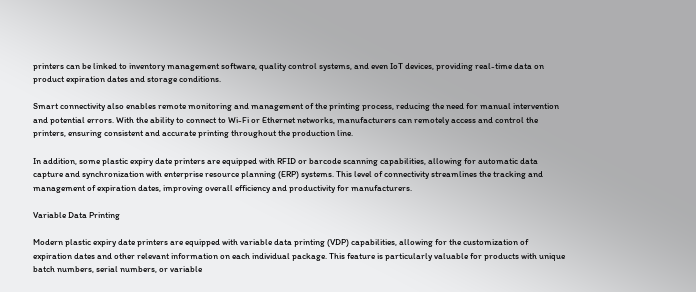printers can be linked to inventory management software, quality control systems, and even IoT devices, providing real-time data on product expiration dates and storage conditions.

Smart connectivity also enables remote monitoring and management of the printing process, reducing the need for manual intervention and potential errors. With the ability to connect to Wi-Fi or Ethernet networks, manufacturers can remotely access and control the printers, ensuring consistent and accurate printing throughout the production line.

In addition, some plastic expiry date printers are equipped with RFID or barcode scanning capabilities, allowing for automatic data capture and synchronization with enterprise resource planning (ERP) systems. This level of connectivity streamlines the tracking and management of expiration dates, improving overall efficiency and productivity for manufacturers.

Variable Data Printing

Modern plastic expiry date printers are equipped with variable data printing (VDP) capabilities, allowing for the customization of expiration dates and other relevant information on each individual package. This feature is particularly valuable for products with unique batch numbers, serial numbers, or variable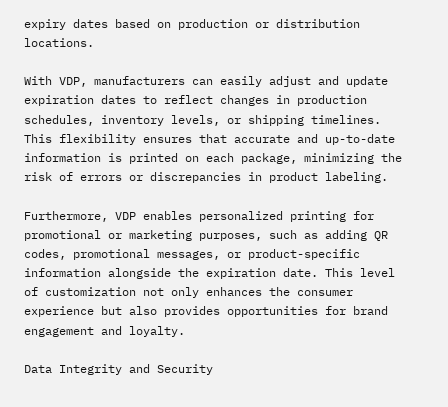expiry dates based on production or distribution locations.

With VDP, manufacturers can easily adjust and update expiration dates to reflect changes in production schedules, inventory levels, or shipping timelines. This flexibility ensures that accurate and up-to-date information is printed on each package, minimizing the risk of errors or discrepancies in product labeling.

Furthermore, VDP enables personalized printing for promotional or marketing purposes, such as adding QR codes, promotional messages, or product-specific information alongside the expiration date. This level of customization not only enhances the consumer experience but also provides opportunities for brand engagement and loyalty.

Data Integrity and Security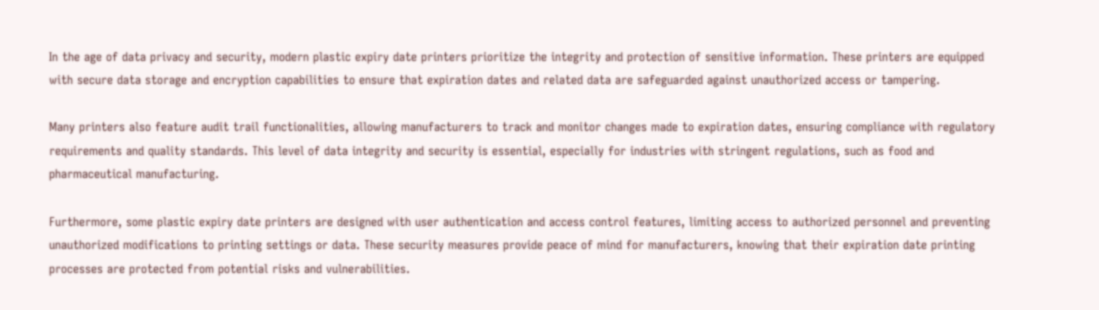In the age of data privacy and security, modern plastic expiry date printers prioritize the integrity and protection of sensitive information. These printers are equipped with secure data storage and encryption capabilities to ensure that expiration dates and related data are safeguarded against unauthorized access or tampering.

Many printers also feature audit trail functionalities, allowing manufacturers to track and monitor changes made to expiration dates, ensuring compliance with regulatory requirements and quality standards. This level of data integrity and security is essential, especially for industries with stringent regulations, such as food and pharmaceutical manufacturing.

Furthermore, some plastic expiry date printers are designed with user authentication and access control features, limiting access to authorized personnel and preventing unauthorized modifications to printing settings or data. These security measures provide peace of mind for manufacturers, knowing that their expiration date printing processes are protected from potential risks and vulnerabilities.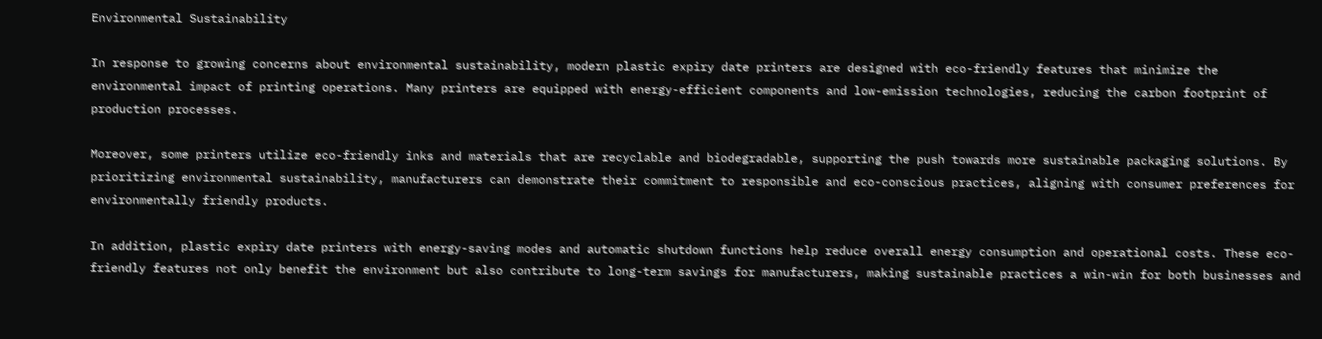Environmental Sustainability

In response to growing concerns about environmental sustainability, modern plastic expiry date printers are designed with eco-friendly features that minimize the environmental impact of printing operations. Many printers are equipped with energy-efficient components and low-emission technologies, reducing the carbon footprint of production processes.

Moreover, some printers utilize eco-friendly inks and materials that are recyclable and biodegradable, supporting the push towards more sustainable packaging solutions. By prioritizing environmental sustainability, manufacturers can demonstrate their commitment to responsible and eco-conscious practices, aligning with consumer preferences for environmentally friendly products.

In addition, plastic expiry date printers with energy-saving modes and automatic shutdown functions help reduce overall energy consumption and operational costs. These eco-friendly features not only benefit the environment but also contribute to long-term savings for manufacturers, making sustainable practices a win-win for both businesses and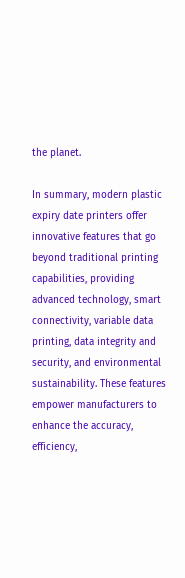the planet.

In summary, modern plastic expiry date printers offer innovative features that go beyond traditional printing capabilities, providing advanced technology, smart connectivity, variable data printing, data integrity and security, and environmental sustainability. These features empower manufacturers to enhance the accuracy, efficiency,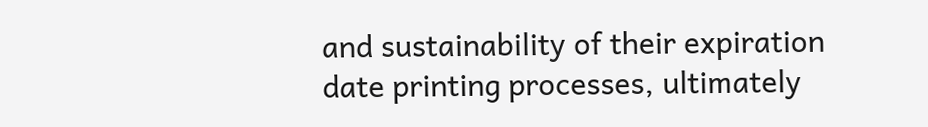and sustainability of their expiration date printing processes, ultimately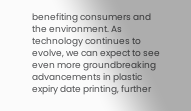benefiting consumers and the environment. As technology continues to evolve, we can expect to see even more groundbreaking advancements in plastic expiry date printing, further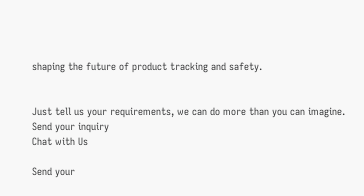shaping the future of product tracking and safety.


Just tell us your requirements, we can do more than you can imagine.
Send your inquiry
Chat with Us

Send your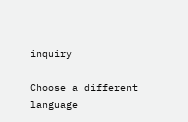inquiry

Choose a different language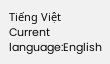Tiếng Việt
Current language:English